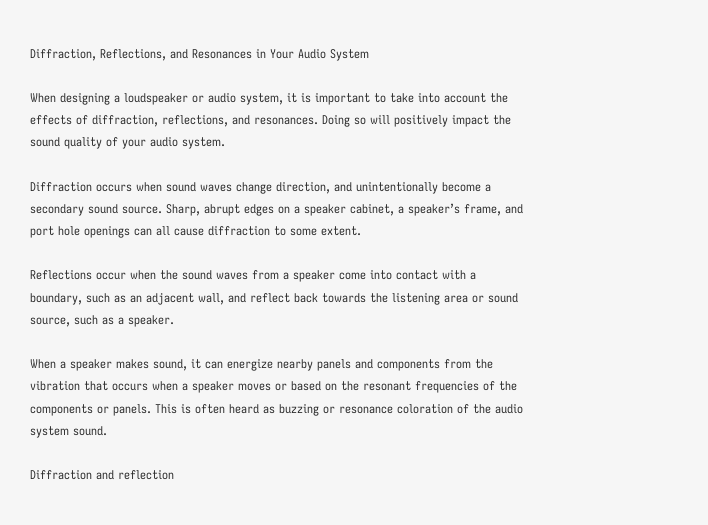Diffraction, Reflections, and Resonances in Your Audio System

When designing a loudspeaker or audio system, it is important to take into account the effects of diffraction, reflections, and resonances. Doing so will positively impact the sound quality of your audio system.

Diffraction occurs when sound waves change direction, and unintentionally become a secondary sound source. Sharp, abrupt edges on a speaker cabinet, a speaker’s frame, and port hole openings can all cause diffraction to some extent.

Reflections occur when the sound waves from a speaker come into contact with a boundary, such as an adjacent wall, and reflect back towards the listening area or sound source, such as a speaker.

When a speaker makes sound, it can energize nearby panels and components from the vibration that occurs when a speaker moves or based on the resonant frequencies of the components or panels. This is often heard as buzzing or resonance coloration of the audio system sound.

Diffraction and reflection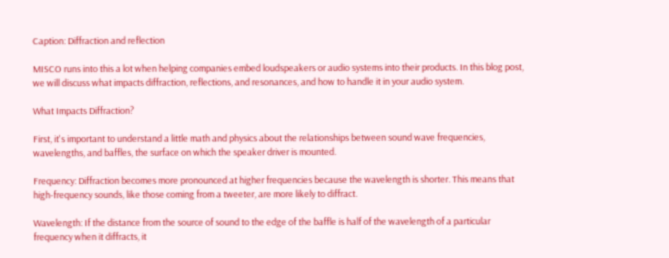Caption: Diffraction and reflection

MISCO runs into this a lot when helping companies embed loudspeakers or audio systems into their products. In this blog post, we will discuss what impacts diffraction, reflections, and resonances, and how to handle it in your audio system.

What Impacts Diffraction?

First, it's important to understand a little math and physics about the relationships between sound wave frequencies, wavelengths, and baffles, the surface on which the speaker driver is mounted.

Frequency: Diffraction becomes more pronounced at higher frequencies because the wavelength is shorter. This means that high-frequency sounds, like those coming from a tweeter, are more likely to diffract.

Wavelength: If the distance from the source of sound to the edge of the baffle is half of the wavelength of a particular frequency when it diffracts, it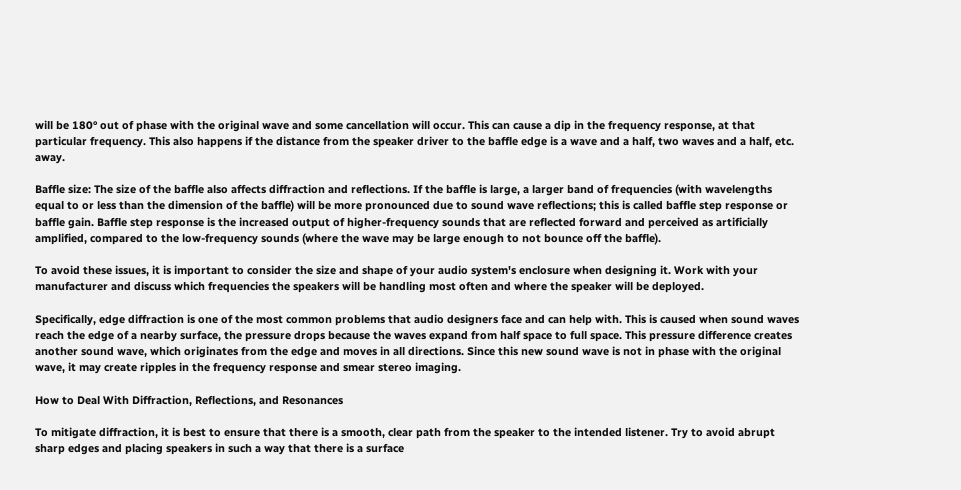will be 180° out of phase with the original wave and some cancellation will occur. This can cause a dip in the frequency response, at that particular frequency. This also happens if the distance from the speaker driver to the baffle edge is a wave and a half, two waves and a half, etc. away.

Baffle size: The size of the baffle also affects diffraction and reflections. If the baffle is large, a larger band of frequencies (with wavelengths equal to or less than the dimension of the baffle) will be more pronounced due to sound wave reflections; this is called baffle step response or baffle gain. Baffle step response is the increased output of higher-frequency sounds that are reflected forward and perceived as artificially amplified, compared to the low-frequency sounds (where the wave may be large enough to not bounce off the baffle).

To avoid these issues, it is important to consider the size and shape of your audio system's enclosure when designing it. Work with your manufacturer and discuss which frequencies the speakers will be handling most often and where the speaker will be deployed.

Specifically, edge diffraction is one of the most common problems that audio designers face and can help with. This is caused when sound waves reach the edge of a nearby surface, the pressure drops because the waves expand from half space to full space. This pressure difference creates another sound wave, which originates from the edge and moves in all directions. Since this new sound wave is not in phase with the original wave, it may create ripples in the frequency response and smear stereo imaging.

How to Deal With Diffraction, Reflections, and Resonances

To mitigate diffraction, it is best to ensure that there is a smooth, clear path from the speaker to the intended listener. Try to avoid abrupt sharp edges and placing speakers in such a way that there is a surface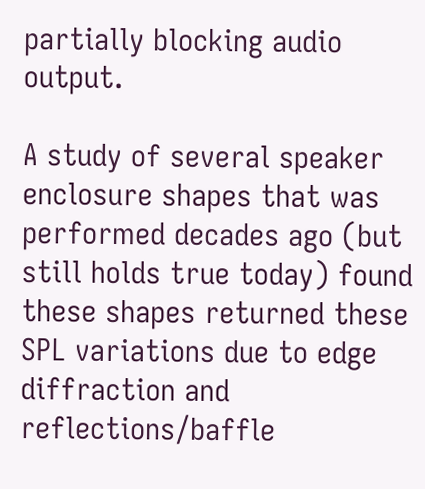partially blocking audio output.

A study of several speaker enclosure shapes that was performed decades ago (but still holds true today) found these shapes returned these SPL variations due to edge diffraction and reflections/baffle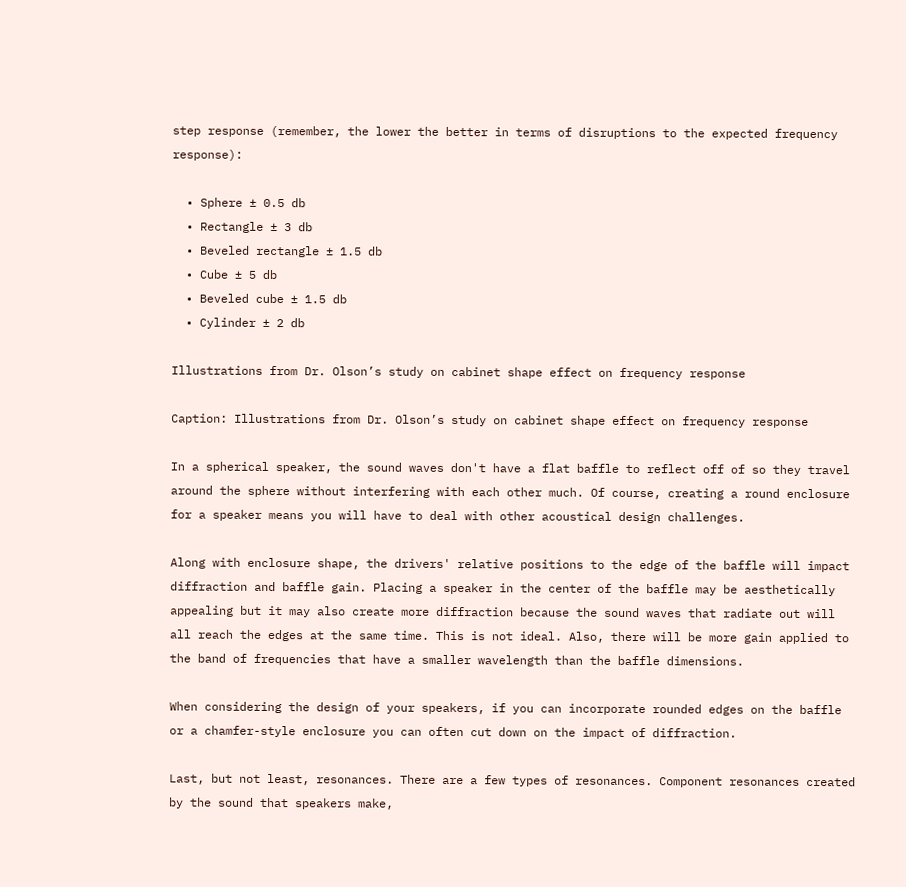step response (remember, the lower the better in terms of disruptions to the expected frequency response):

  • Sphere ± 0.5 db
  • Rectangle ± 3 db
  • Beveled rectangle ± 1.5 db
  • Cube ± 5 db
  • Beveled cube ± 1.5 db
  • Cylinder ± 2 db

Illustrations from Dr. Olson’s study on cabinet shape effect on frequency response

Caption: Illustrations from Dr. Olson’s study on cabinet shape effect on frequency response

In a spherical speaker, the sound waves don't have a flat baffle to reflect off of so they travel around the sphere without interfering with each other much. Of course, creating a round enclosure for a speaker means you will have to deal with other acoustical design challenges.

Along with enclosure shape, the drivers' relative positions to the edge of the baffle will impact diffraction and baffle gain. Placing a speaker in the center of the baffle may be aesthetically appealing but it may also create more diffraction because the sound waves that radiate out will all reach the edges at the same time. This is not ideal. Also, there will be more gain applied to the band of frequencies that have a smaller wavelength than the baffle dimensions.

When considering the design of your speakers, if you can incorporate rounded edges on the baffle or a chamfer-style enclosure you can often cut down on the impact of diffraction.

Last, but not least, resonances. There are a few types of resonances. Component resonances created by the sound that speakers make,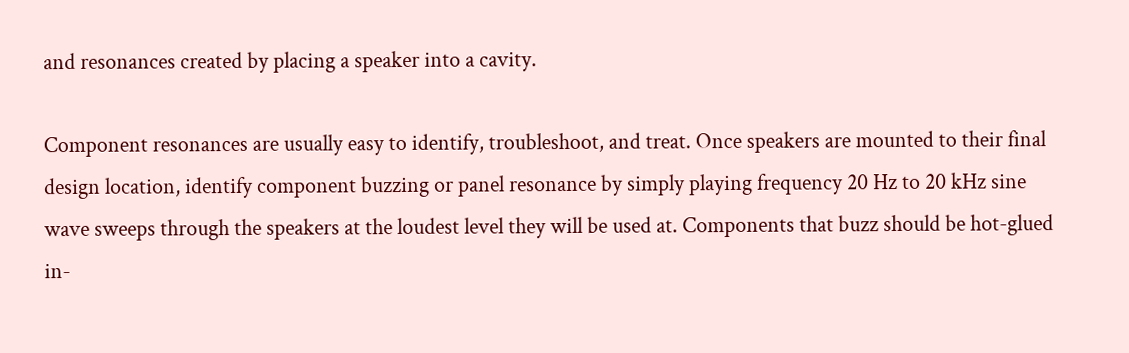and resonances created by placing a speaker into a cavity.

Component resonances are usually easy to identify, troubleshoot, and treat. Once speakers are mounted to their final design location, identify component buzzing or panel resonance by simply playing frequency 20 Hz to 20 kHz sine wave sweeps through the speakers at the loudest level they will be used at. Components that buzz should be hot-glued in-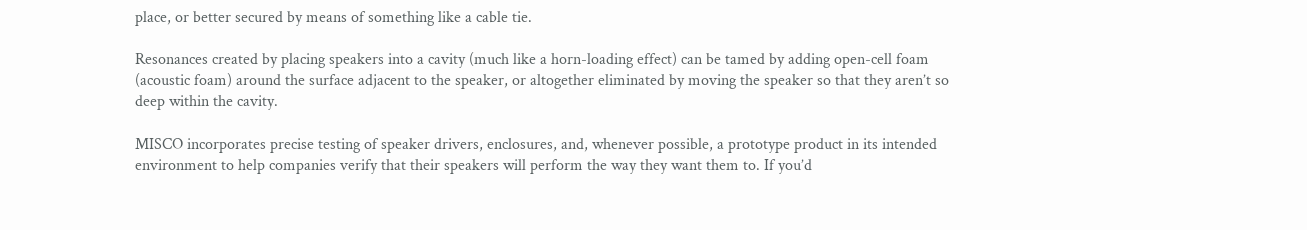place, or better secured by means of something like a cable tie.

Resonances created by placing speakers into a cavity (much like a horn-loading effect) can be tamed by adding open-cell foam (acoustic foam) around the surface adjacent to the speaker, or altogether eliminated by moving the speaker so that they aren’t so deep within the cavity.

MISCO incorporates precise testing of speaker drivers, enclosures, and, whenever possible, a prototype product in its intended environment to help companies verify that their speakers will perform the way they want them to. If you’d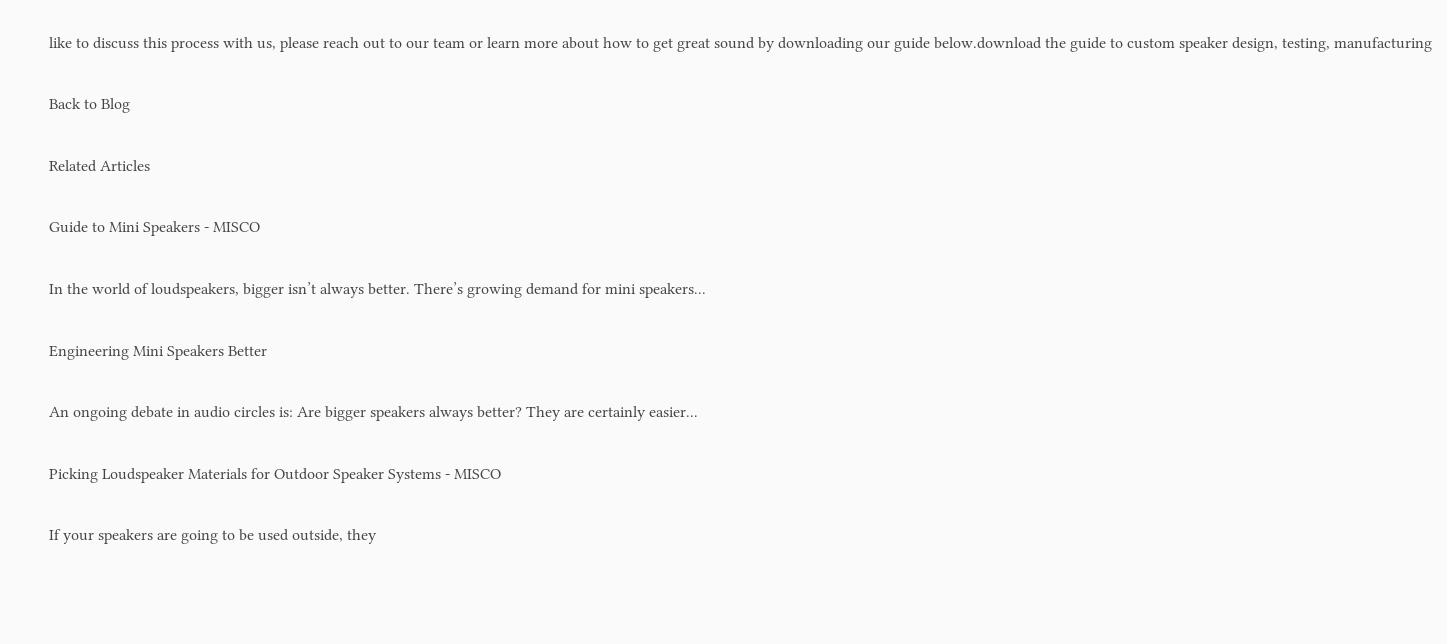like to discuss this process with us, please reach out to our team or learn more about how to get great sound by downloading our guide below.download the guide to custom speaker design, testing, manufacturing

Back to Blog

Related Articles

Guide to Mini Speakers - MISCO

In the world of loudspeakers, bigger isn’t always better. There’s growing demand for mini speakers...

Engineering Mini Speakers Better

An ongoing debate in audio circles is: Are bigger speakers always better? They are certainly easier...

Picking Loudspeaker Materials for Outdoor Speaker Systems - MISCO

If your speakers are going to be used outside, they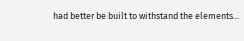had better be built to withstand the elements...